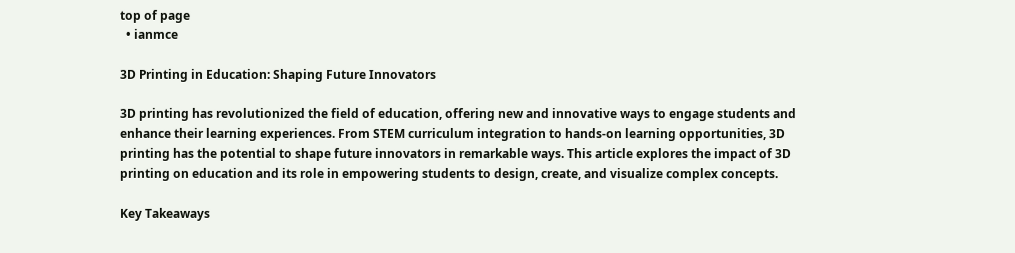top of page
  • ianmce

3D Printing in Education: Shaping Future Innovators

3D printing has revolutionized the field of education, offering new and innovative ways to engage students and enhance their learning experiences. From STEM curriculum integration to hands-on learning opportunities, 3D printing has the potential to shape future innovators in remarkable ways. This article explores the impact of 3D printing on education and its role in empowering students to design, create, and visualize complex concepts.

Key Takeaways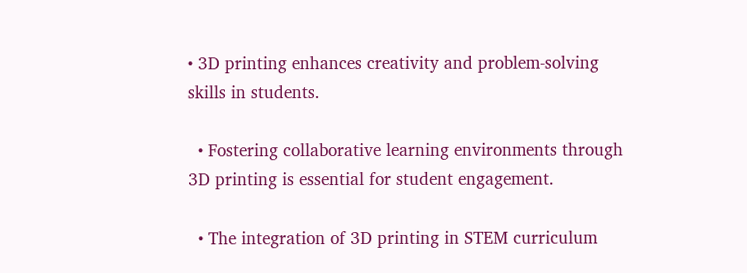• 3D printing enhances creativity and problem-solving skills in students.

  • Fostering collaborative learning environments through 3D printing is essential for student engagement.

  • The integration of 3D printing in STEM curriculum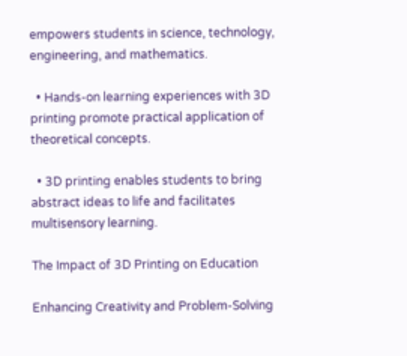empowers students in science, technology, engineering, and mathematics.

  • Hands-on learning experiences with 3D printing promote practical application of theoretical concepts.

  • 3D printing enables students to bring abstract ideas to life and facilitates multisensory learning.

The Impact of 3D Printing on Education

Enhancing Creativity and Problem-Solving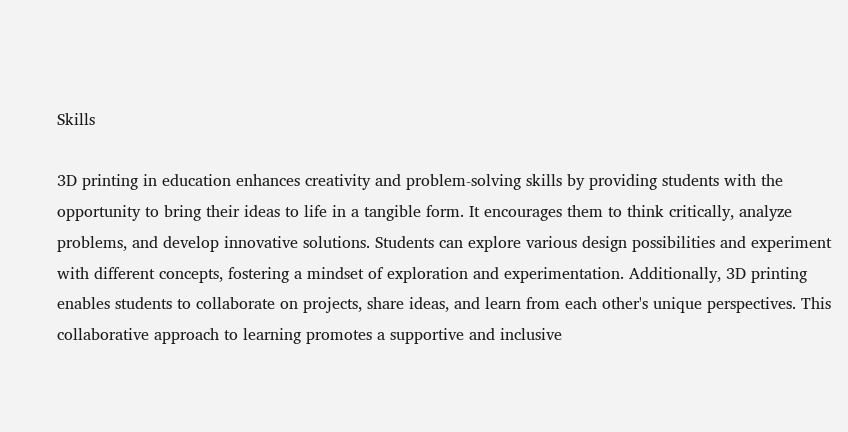Skills

3D printing in education enhances creativity and problem-solving skills by providing students with the opportunity to bring their ideas to life in a tangible form. It encourages them to think critically, analyze problems, and develop innovative solutions. Students can explore various design possibilities and experiment with different concepts, fostering a mindset of exploration and experimentation. Additionally, 3D printing enables students to collaborate on projects, share ideas, and learn from each other's unique perspectives. This collaborative approach to learning promotes a supportive and inclusive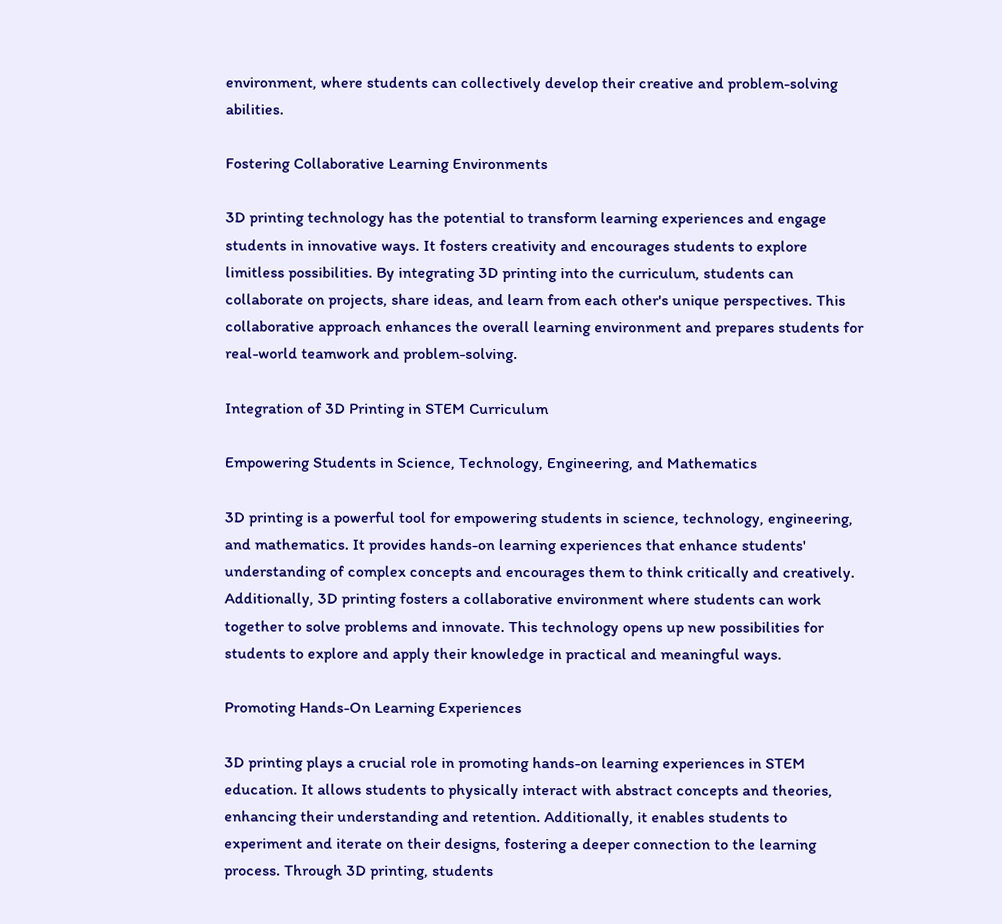environment, where students can collectively develop their creative and problem-solving abilities.

Fostering Collaborative Learning Environments

3D printing technology has the potential to transform learning experiences and engage students in innovative ways. It fosters creativity and encourages students to explore limitless possibilities. By integrating 3D printing into the curriculum, students can collaborate on projects, share ideas, and learn from each other's unique perspectives. This collaborative approach enhances the overall learning environment and prepares students for real-world teamwork and problem-solving.

Integration of 3D Printing in STEM Curriculum

Empowering Students in Science, Technology, Engineering, and Mathematics

3D printing is a powerful tool for empowering students in science, technology, engineering, and mathematics. It provides hands-on learning experiences that enhance students' understanding of complex concepts and encourages them to think critically and creatively. Additionally, 3D printing fosters a collaborative environment where students can work together to solve problems and innovate. This technology opens up new possibilities for students to explore and apply their knowledge in practical and meaningful ways.

Promoting Hands-On Learning Experiences

3D printing plays a crucial role in promoting hands-on learning experiences in STEM education. It allows students to physically interact with abstract concepts and theories, enhancing their understanding and retention. Additionally, it enables students to experiment and iterate on their designs, fostering a deeper connection to the learning process. Through 3D printing, students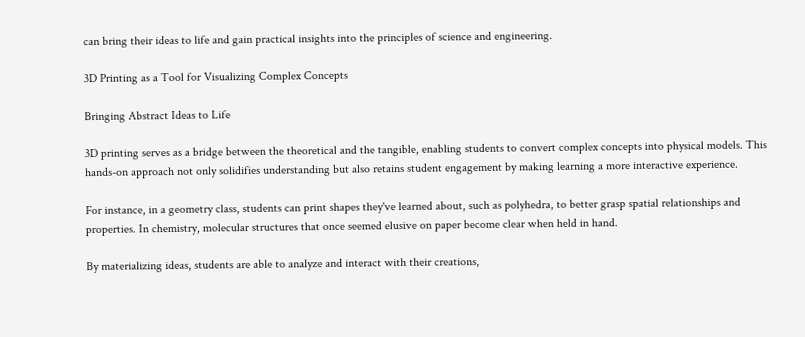can bring their ideas to life and gain practical insights into the principles of science and engineering.

3D Printing as a Tool for Visualizing Complex Concepts

Bringing Abstract Ideas to Life

3D printing serves as a bridge between the theoretical and the tangible, enabling students to convert complex concepts into physical models. This hands-on approach not only solidifies understanding but also retains student engagement by making learning a more interactive experience.

For instance, in a geometry class, students can print shapes they've learned about, such as polyhedra, to better grasp spatial relationships and properties. In chemistry, molecular structures that once seemed elusive on paper become clear when held in hand.

By materializing ideas, students are able to analyze and interact with their creations,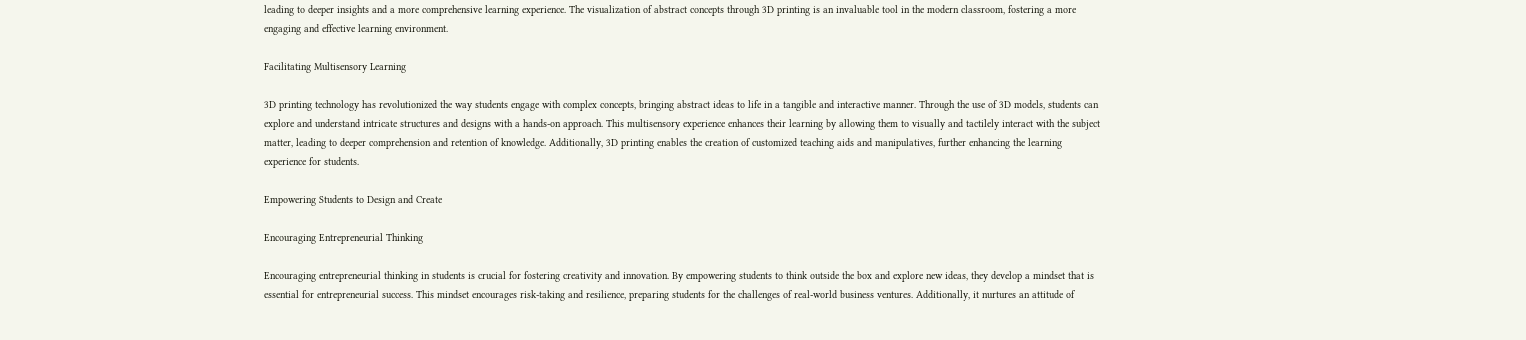leading to deeper insights and a more comprehensive learning experience. The visualization of abstract concepts through 3D printing is an invaluable tool in the modern classroom, fostering a more engaging and effective learning environment.

Facilitating Multisensory Learning

3D printing technology has revolutionized the way students engage with complex concepts, bringing abstract ideas to life in a tangible and interactive manner. Through the use of 3D models, students can explore and understand intricate structures and designs with a hands-on approach. This multisensory experience enhances their learning by allowing them to visually and tactilely interact with the subject matter, leading to deeper comprehension and retention of knowledge. Additionally, 3D printing enables the creation of customized teaching aids and manipulatives, further enhancing the learning experience for students.

Empowering Students to Design and Create

Encouraging Entrepreneurial Thinking

Encouraging entrepreneurial thinking in students is crucial for fostering creativity and innovation. By empowering students to think outside the box and explore new ideas, they develop a mindset that is essential for entrepreneurial success. This mindset encourages risk-taking and resilience, preparing students for the challenges of real-world business ventures. Additionally, it nurtures an attitude of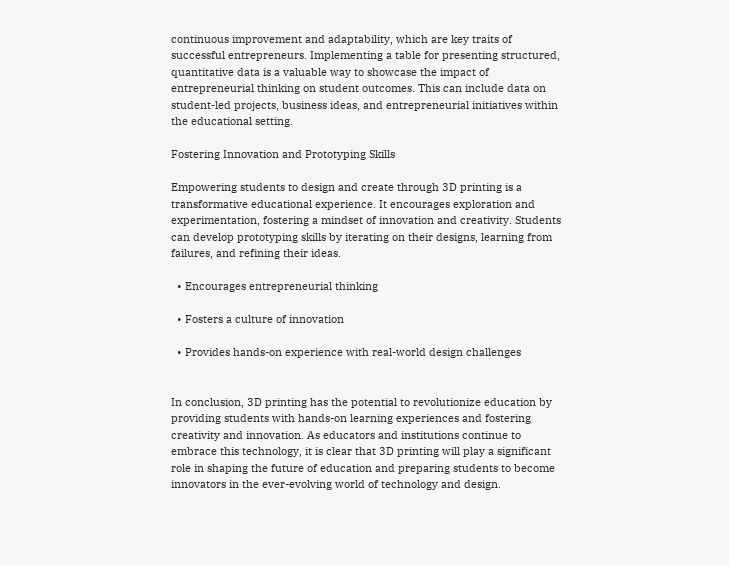continuous improvement and adaptability, which are key traits of successful entrepreneurs. Implementing a table for presenting structured, quantitative data is a valuable way to showcase the impact of entrepreneurial thinking on student outcomes. This can include data on student-led projects, business ideas, and entrepreneurial initiatives within the educational setting.

Fostering Innovation and Prototyping Skills

Empowering students to design and create through 3D printing is a transformative educational experience. It encourages exploration and experimentation, fostering a mindset of innovation and creativity. Students can develop prototyping skills by iterating on their designs, learning from failures, and refining their ideas.

  • Encourages entrepreneurial thinking

  • Fosters a culture of innovation

  • Provides hands-on experience with real-world design challenges


In conclusion, 3D printing has the potential to revolutionize education by providing students with hands-on learning experiences and fostering creativity and innovation. As educators and institutions continue to embrace this technology, it is clear that 3D printing will play a significant role in shaping the future of education and preparing students to become innovators in the ever-evolving world of technology and design.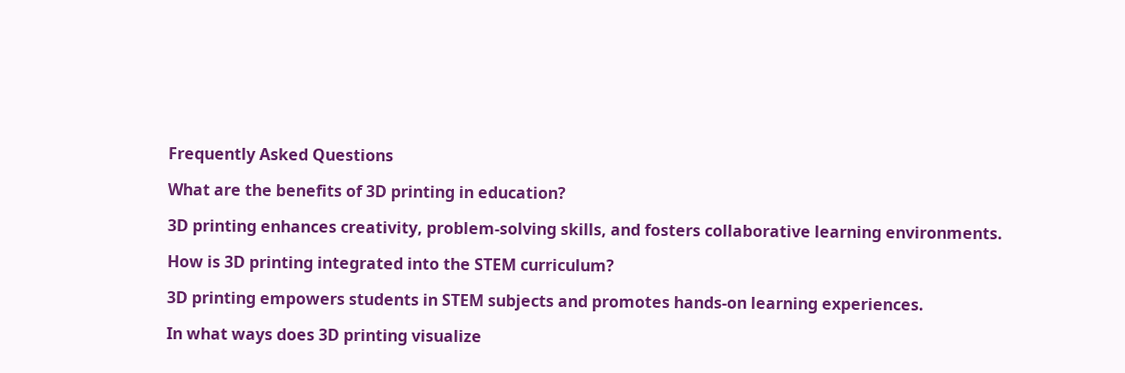Frequently Asked Questions

What are the benefits of 3D printing in education?

3D printing enhances creativity, problem-solving skills, and fosters collaborative learning environments.

How is 3D printing integrated into the STEM curriculum?

3D printing empowers students in STEM subjects and promotes hands-on learning experiences.

In what ways does 3D printing visualize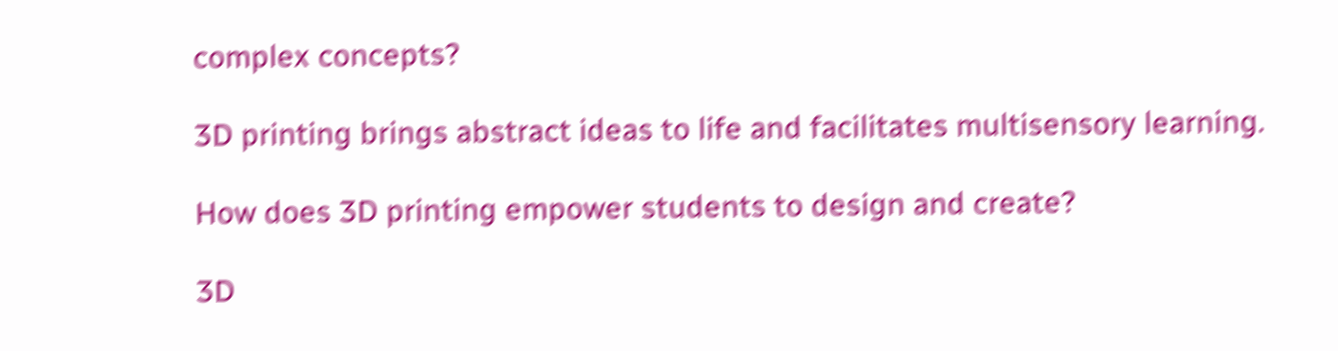complex concepts?

3D printing brings abstract ideas to life and facilitates multisensory learning.

How does 3D printing empower students to design and create?

3D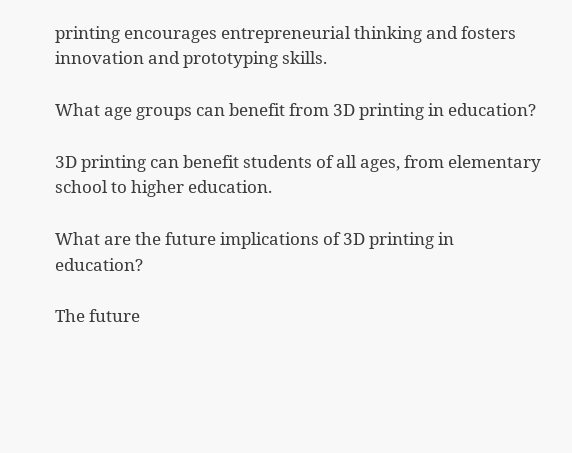printing encourages entrepreneurial thinking and fosters innovation and prototyping skills.

What age groups can benefit from 3D printing in education?

3D printing can benefit students of all ages, from elementary school to higher education.

What are the future implications of 3D printing in education?

The future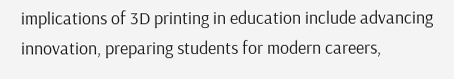implications of 3D printing in education include advancing innovation, preparing students for modern careers,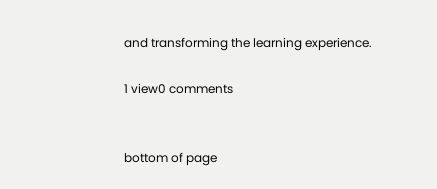and transforming the learning experience.

1 view0 comments


bottom of page